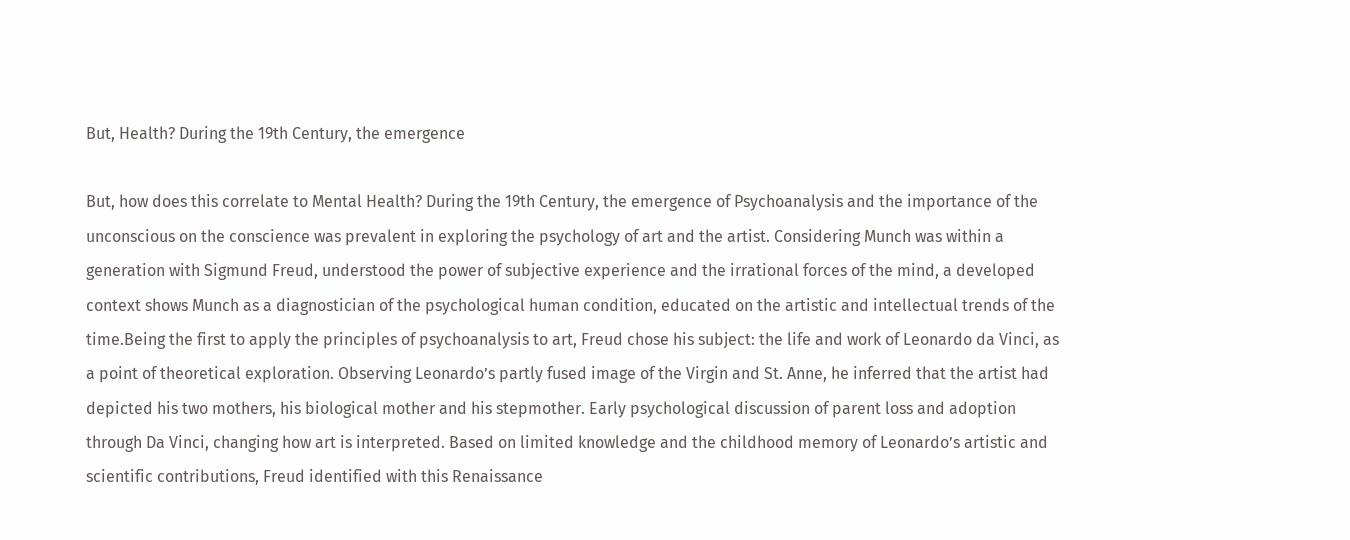But, Health? During the 19th Century, the emergence

But, how does this correlate to Mental Health? During the 19th Century, the emergence of Psychoanalysis and the importance of the unconscious on the conscience was prevalent in exploring the psychology of art and the artist. Considering Munch was within a generation with Sigmund Freud, understood the power of subjective experience and the irrational forces of the mind, a developed context shows Munch as a diagnostician of the psychological human condition, educated on the artistic and intellectual trends of the time.Being the first to apply the principles of psychoanalysis to art, Freud chose his subject: the life and work of Leonardo da Vinci, as a point of theoretical exploration. Observing Leonardo’s partly fused image of the Virgin and St. Anne, he inferred that the artist had depicted his two mothers, his biological mother and his stepmother. Early psychological discussion of parent loss and adoption through Da Vinci, changing how art is interpreted. Based on limited knowledge and the childhood memory of Leonardo’s artistic and scientific contributions, Freud identified with this Renaissance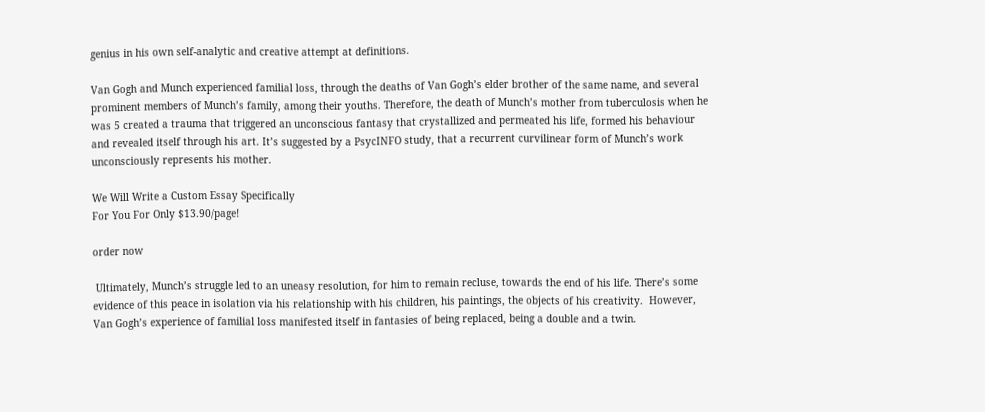genius in his own self-analytic and creative attempt at definitions.

Van Gogh and Munch experienced familial loss, through the deaths of Van Gogh’s elder brother of the same name, and several prominent members of Munch’s family, among their youths. Therefore, the death of Munch’s mother from tuberculosis when he was 5 created a trauma that triggered an unconscious fantasy that crystallized and permeated his life, formed his behaviour and revealed itself through his art. It’s suggested by a PsycINFO study, that a recurrent curvilinear form of Munch’s work unconsciously represents his mother.

We Will Write a Custom Essay Specifically
For You For Only $13.90/page!

order now

 Ultimately, Munch’s struggle led to an uneasy resolution, for him to remain recluse, towards the end of his life. There’s some evidence of this peace in isolation via his relationship with his children, his paintings, the objects of his creativity.  However, Van Gogh’s experience of familial loss manifested itself in fantasies of being replaced, being a double and a twin.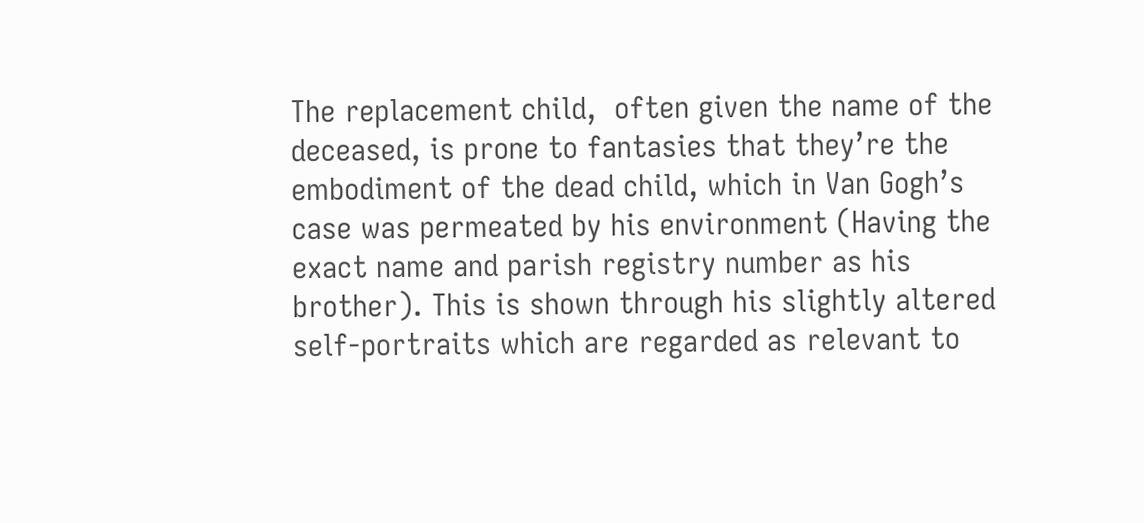The replacement child,  often given the name of the deceased, is prone to fantasies that they’re the embodiment of the dead child, which in Van Gogh’s case was permeated by his environment (Having the exact name and parish registry number as his brother). This is shown through his slightly altered self-portraits which are regarded as relevant to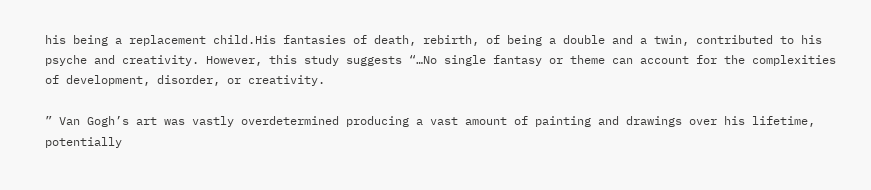his being a replacement child.His fantasies of death, rebirth, of being a double and a twin, contributed to his psyche and creativity. However, this study suggests “…No single fantasy or theme can account for the complexities of development, disorder, or creativity.

” Van Gogh’s art was vastly overdetermined producing a vast amount of painting and drawings over his lifetime, potentially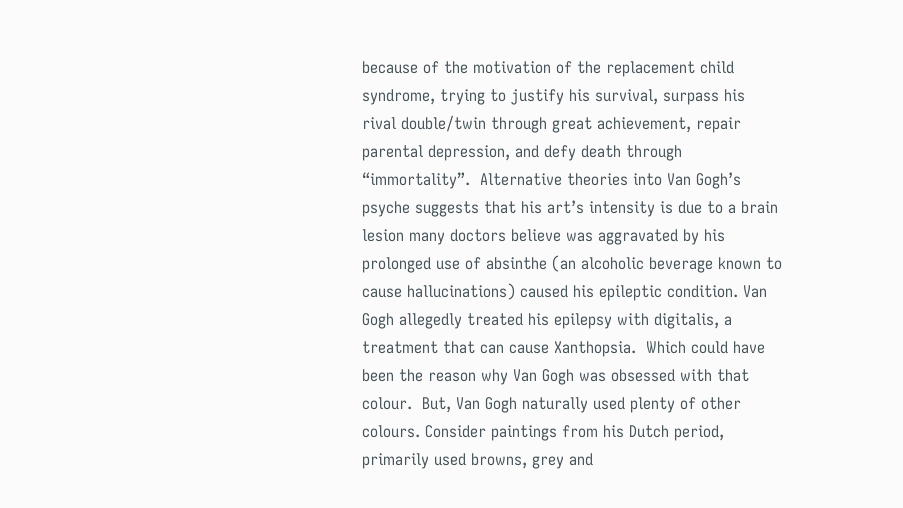because of the motivation of the replacement child syndrome, trying to justify his survival, surpass his rival double/twin through great achievement, repair parental depression, and defy death through “immortality”.  Alternative theories into Van Gogh’s psyche suggests that his art’s intensity is due to a brain lesion many doctors believe was aggravated by his prolonged use of absinthe (an alcoholic beverage known to cause hallucinations) caused his epileptic condition. Van Gogh allegedly treated his epilepsy with digitalis, a treatment that can cause Xanthopsia.  Which could have been the reason why Van Gogh was obsessed with that colour.  But, Van Gogh naturally used plenty of other colours. Consider paintings from his Dutch period, primarily used browns, grey and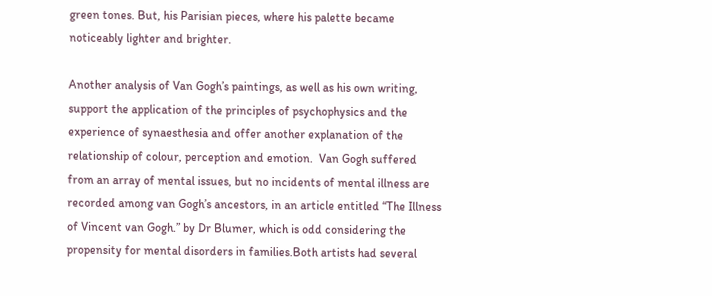green tones. But, his Parisian pieces, where his palette became noticeably lighter and brighter.

Another analysis of Van Gogh’s paintings, as well as his own writing, support the application of the principles of psychophysics and the experience of synaesthesia and offer another explanation of the relationship of colour, perception and emotion.  Van Gogh suffered from an array of mental issues, but no incidents of mental illness are recorded among van Gogh’s ancestors, in an article entitled “The Illness of Vincent van Gogh.” by Dr Blumer, which is odd considering the propensity for mental disorders in families.Both artists had several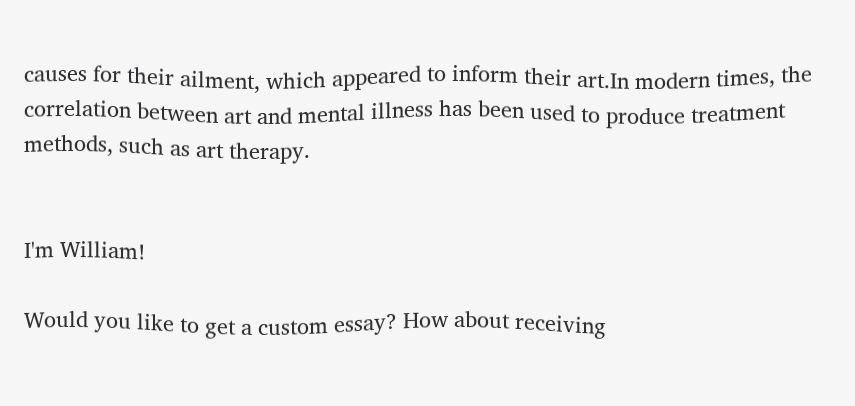causes for their ailment, which appeared to inform their art.In modern times, the correlation between art and mental illness has been used to produce treatment methods, such as art therapy.


I'm William!

Would you like to get a custom essay? How about receiving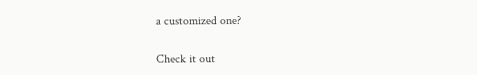a customized one?

Check it out